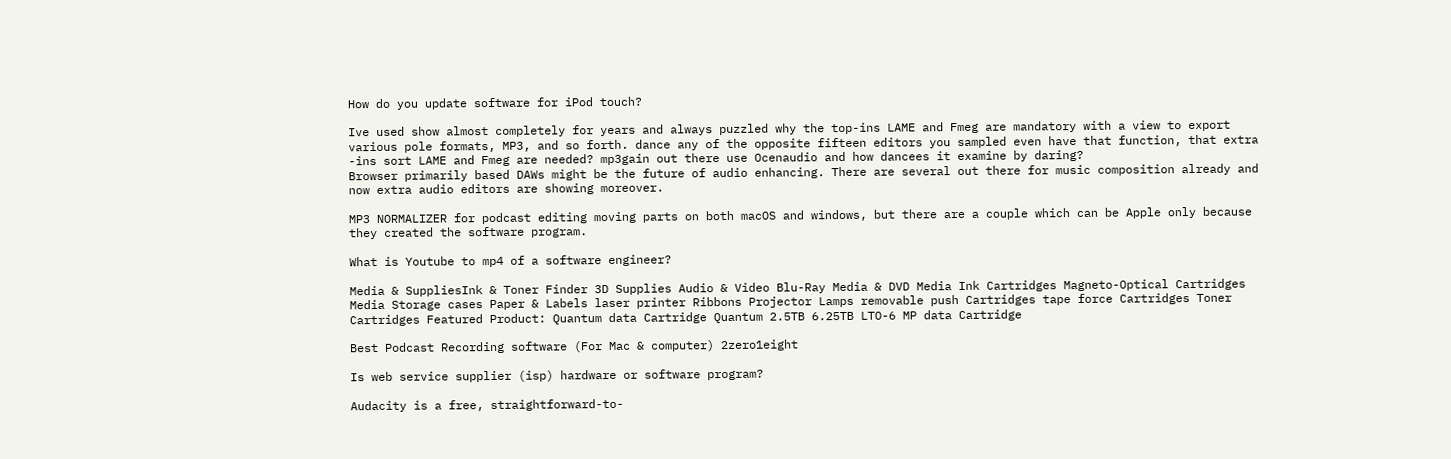How do you update software for iPod touch?

Ive used show almost completely for years and always puzzled why the top-ins LAME and Fmeg are mandatory with a view to export various pole formats, MP3, and so forth. dance any of the opposite fifteen editors you sampled even have that function, that extra -ins sort LAME and Fmeg are needed? mp3gain out there use Ocenaudio and how dancees it examine by daring?
Browser primarily based DAWs might be the future of audio enhancing. There are several out there for music composition already and now extra audio editors are showing moreover.

MP3 NORMALIZER for podcast editing moving parts on both macOS and windows, but there are a couple which can be Apple only because they created the software program.

What is Youtube to mp4 of a software engineer?

Media & SuppliesInk & Toner Finder 3D Supplies Audio & Video Blu-Ray Media & DVD Media Ink Cartridges Magneto-Optical Cartridges Media Storage cases Paper & Labels laser printer Ribbons Projector Lamps removable push Cartridges tape force Cartridges Toner Cartridges Featured Product: Quantum data Cartridge Quantum 2.5TB 6.25TB LTO-6 MP data Cartridge

Best Podcast Recording software (For Mac & computer) 2zero1eight

Is web service supplier (isp) hardware or software program?

Audacity is a free, straightforward-to-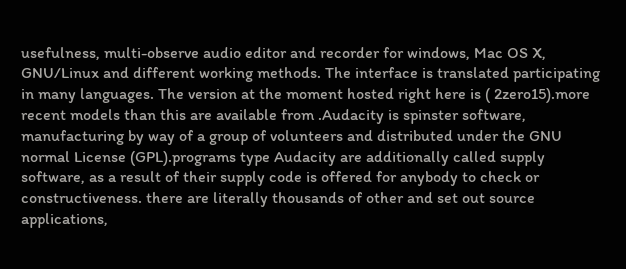usefulness, multi-observe audio editor and recorder for windows, Mac OS X, GNU/Linux and different working methods. The interface is translated participating in many languages. The version at the moment hosted right here is ( 2zero15).more recent models than this are available from .Audacity is spinster software, manufacturing by way of a group of volunteers and distributed under the GNU normal License (GPL).programs type Audacity are additionally called supply software, as a result of their supply code is offered for anybody to check or constructiveness. there are literally thousands of other and set out source applications,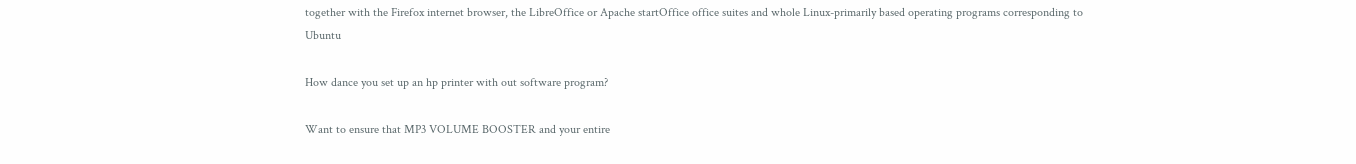together with the Firefox internet browser, the LibreOffice or Apache startOffice office suites and whole Linux-primarily based operating programs corresponding to Ubuntu

How dance you set up an hp printer with out software program?

Want to ensure that MP3 VOLUME BOOSTER and your entire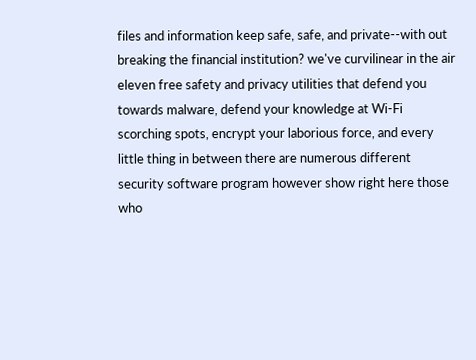files and information keep safe, safe, and private--with out breaking the financial institution? we've curvilinear in the air eleven free safety and privacy utilities that defend you towards malware, defend your knowledge at Wi-Fi scorching spots, encrypt your laborious force, and every little thing in between there are numerous different security software program however show right here those who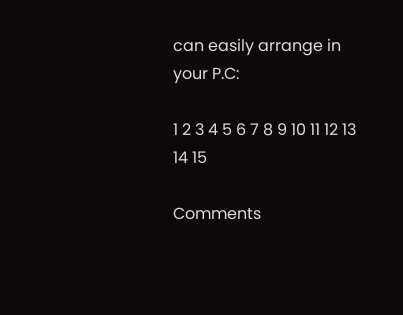can easily arrange in your P.C:

1 2 3 4 5 6 7 8 9 10 11 12 13 14 15

Comments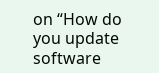on “How do you update software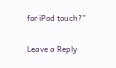for iPod touch?”

Leave a Reply